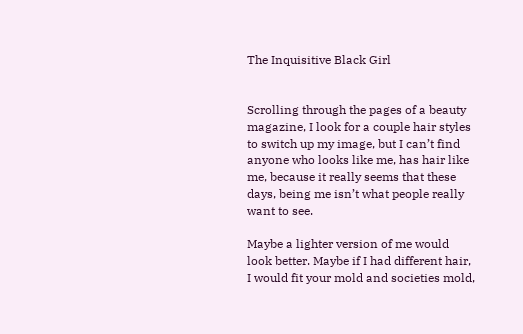The Inquisitive Black Girl


Scrolling through the pages of a beauty magazine, I look for a couple hair styles to switch up my image, but I can’t find anyone who looks like me, has hair like me, because it really seems that these days, being me isn’t what people really want to see.

Maybe a lighter version of me would look better. Maybe if I had different hair, I would fit your mold and societies mold,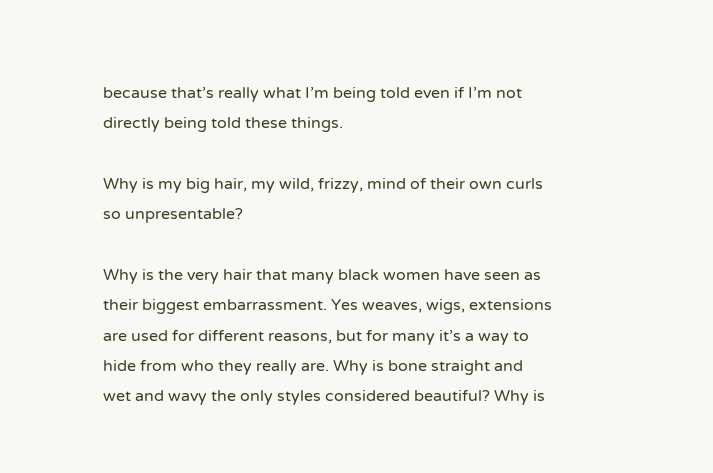because that’s really what I’m being told even if I’m not directly being told these things.

Why is my big hair, my wild, frizzy, mind of their own curls so unpresentable?

Why is the very hair that many black women have seen as their biggest embarrassment. Yes weaves, wigs, extensions are used for different reasons, but for many it’s a way to hide from who they really are. Why is bone straight and wet and wavy the only styles considered beautiful? Why is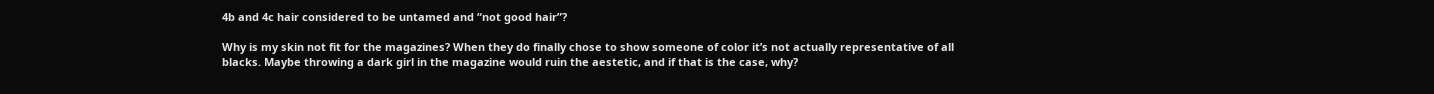4b and 4c hair considered to be untamed and “not good hair”?

Why is my skin not fit for the magazines? When they do finally chose to show someone of color it’s not actually representative of all blacks. Maybe throwing a dark girl in the magazine would ruin the aestetic, and if that is the case, why?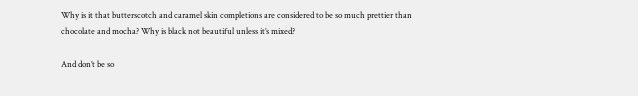Why is it that butterscotch and caramel skin completions are considered to be so much prettier than chocolate and mocha? Why is black not beautiful unless it’s mixed?

And don’t be so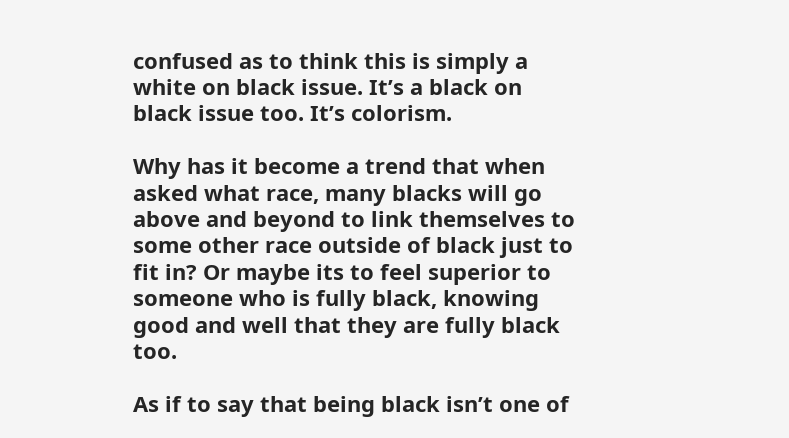confused as to think this is simply a white on black issue. It’s a black on black issue too. It’s colorism.

Why has it become a trend that when asked what race, many blacks will go above and beyond to link themselves to some other race outside of black just to fit in? Or maybe its to feel superior to someone who is fully black, knowing good and well that they are fully black too.

As if to say that being black isn’t one of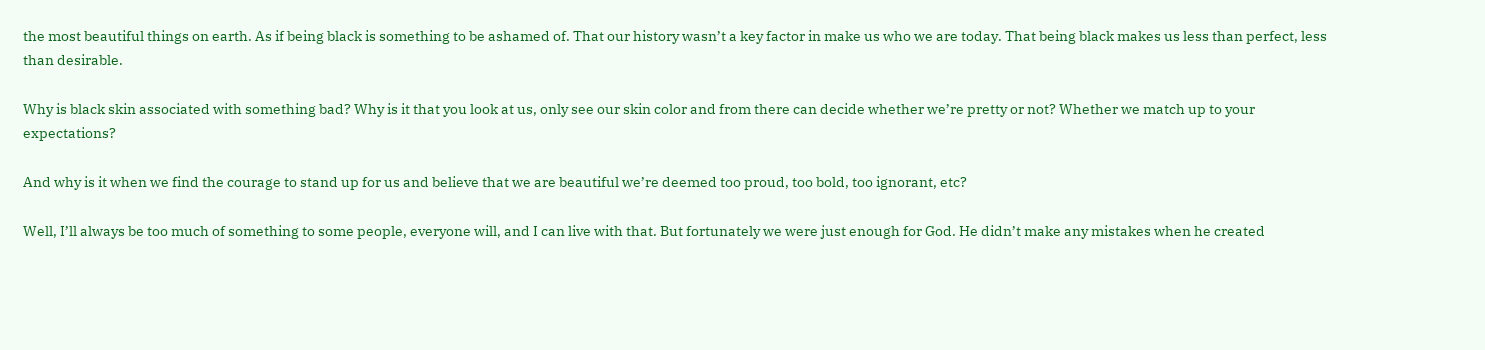the most beautiful things on earth. As if being black is something to be ashamed of. That our history wasn’t a key factor in make us who we are today. That being black makes us less than perfect, less than desirable.

Why is black skin associated with something bad? Why is it that you look at us, only see our skin color and from there can decide whether we’re pretty or not? Whether we match up to your expectations?

And why is it when we find the courage to stand up for us and believe that we are beautiful we’re deemed too proud, too bold, too ignorant, etc?

Well, I’ll always be too much of something to some people, everyone will, and I can live with that. But fortunately we were just enough for God. He didn’t make any mistakes when he created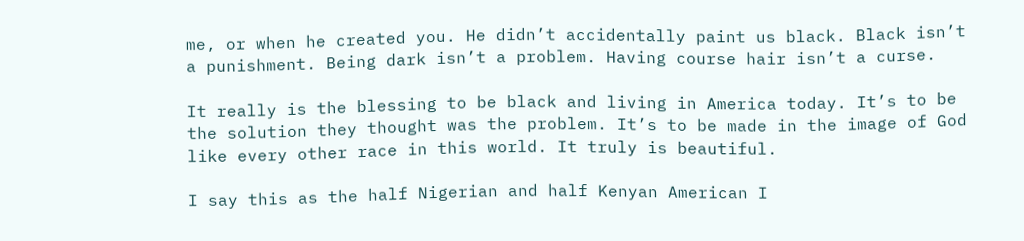me, or when he created you. He didn’t accidentally paint us black. Black isn’t a punishment. Being dark isn’t a problem. Having course hair isn’t a curse.

It really is the blessing to be black and living in America today. It’s to be the solution they thought was the problem. It’s to be made in the image of God like every other race in this world. It truly is beautiful.

I say this as the half Nigerian and half Kenyan American I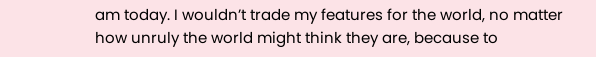am today. I wouldn’t trade my features for the world, no matter how unruly the world might think they are, because to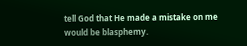tell God that He made a mistake on me would be blasphemy.